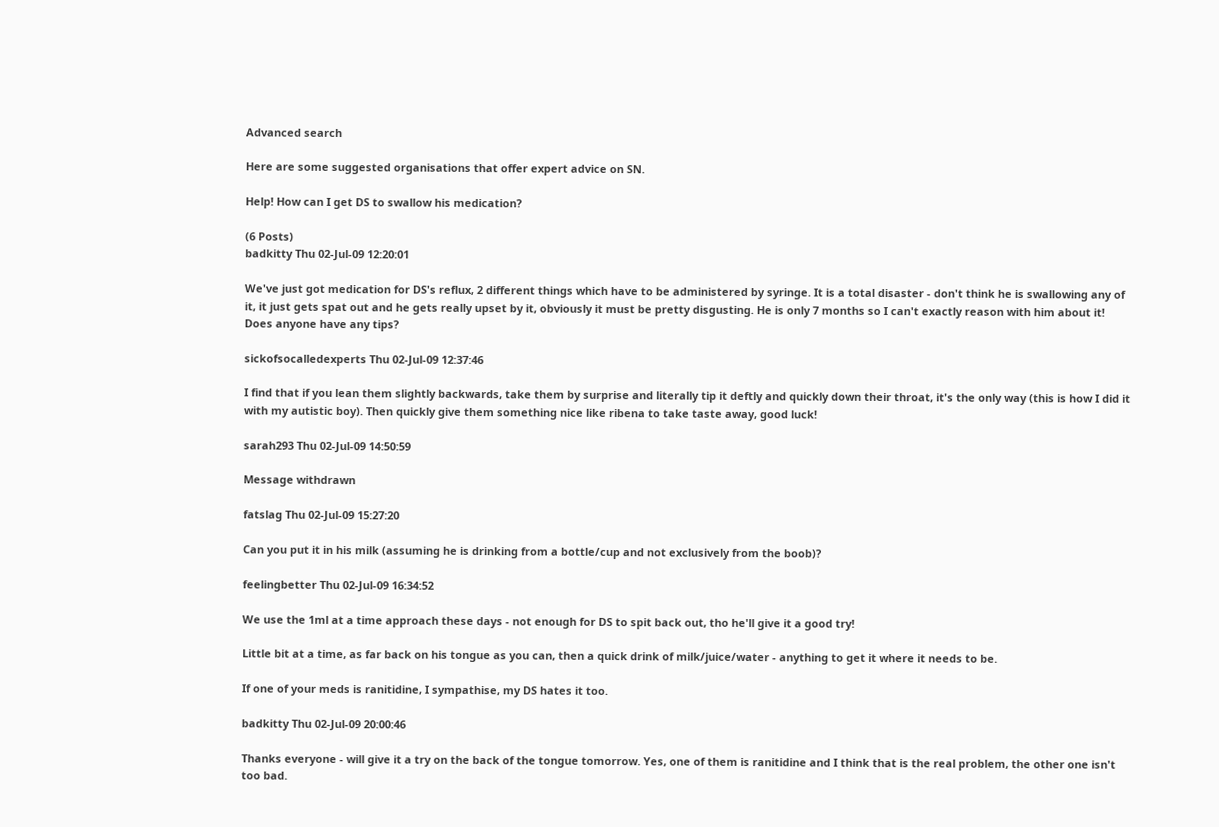Advanced search

Here are some suggested organisations that offer expert advice on SN.

Help! How can I get DS to swallow his medication?

(6 Posts)
badkitty Thu 02-Jul-09 12:20:01

We've just got medication for DS's reflux, 2 different things which have to be administered by syringe. It is a total disaster - don't think he is swallowing any of it, it just gets spat out and he gets really upset by it, obviously it must be pretty disgusting. He is only 7 months so I can't exactly reason with him about it! Does anyone have any tips?

sickofsocalledexperts Thu 02-Jul-09 12:37:46

I find that if you lean them slightly backwards, take them by surprise and literally tip it deftly and quickly down their throat, it's the only way (this is how I did it with my autistic boy). Then quickly give them something nice like ribena to take taste away, good luck!

sarah293 Thu 02-Jul-09 14:50:59

Message withdrawn

fatslag Thu 02-Jul-09 15:27:20

Can you put it in his milk (assuming he is drinking from a bottle/cup and not exclusively from the boob)?

feelingbetter Thu 02-Jul-09 16:34:52

We use the 1ml at a time approach these days - not enough for DS to spit back out, tho he'll give it a good try!

Little bit at a time, as far back on his tongue as you can, then a quick drink of milk/juice/water - anything to get it where it needs to be.

If one of your meds is ranitidine, I sympathise, my DS hates it too.

badkitty Thu 02-Jul-09 20:00:46

Thanks everyone - will give it a try on the back of the tongue tomorrow. Yes, one of them is ranitidine and I think that is the real problem, the other one isn't too bad.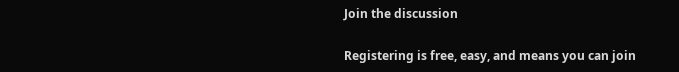Join the discussion

Registering is free, easy, and means you can join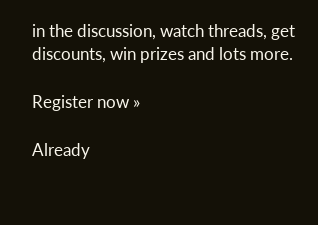in the discussion, watch threads, get discounts, win prizes and lots more.

Register now »

Already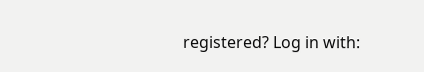registered? Log in with: